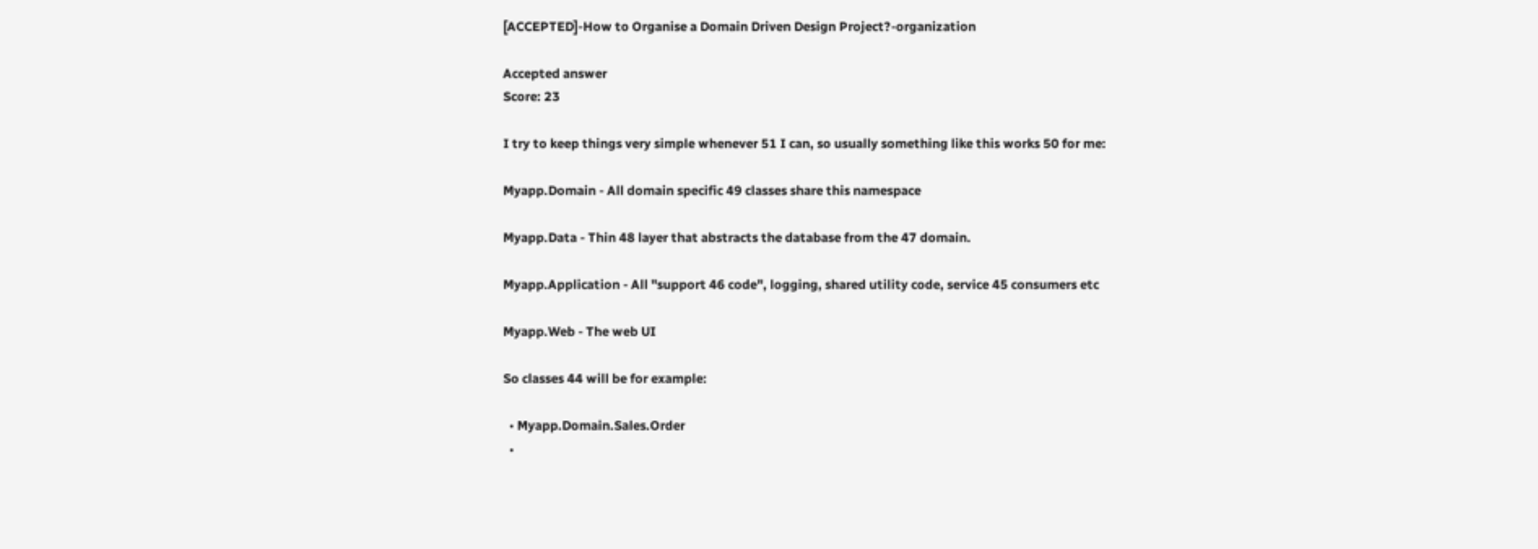[ACCEPTED]-How to Organise a Domain Driven Design Project?-organization

Accepted answer
Score: 23

I try to keep things very simple whenever 51 I can, so usually something like this works 50 for me:

Myapp.Domain - All domain specific 49 classes share this namespace

Myapp.Data - Thin 48 layer that abstracts the database from the 47 domain.

Myapp.Application - All "support 46 code", logging, shared utility code, service 45 consumers etc

Myapp.Web - The web UI

So classes 44 will be for example:

  • Myapp.Domain.Sales.Order
  •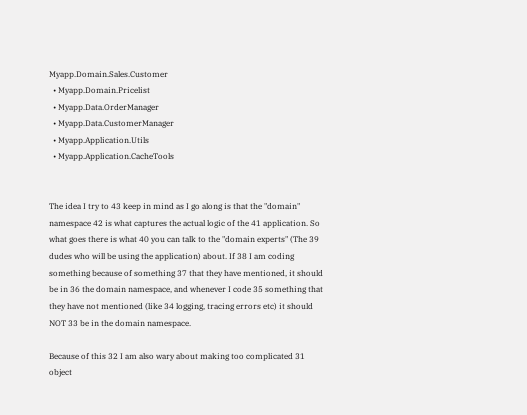Myapp.Domain.Sales.Customer
  • Myapp.Domain.Pricelist
  • Myapp.Data.OrderManager
  • Myapp.Data.CustomerManager
  • Myapp.Application.Utils
  • Myapp.Application.CacheTools


The idea I try to 43 keep in mind as I go along is that the "domain" namespace 42 is what captures the actual logic of the 41 application. So what goes there is what 40 you can talk to the "domain experts" (The 39 dudes who will be using the application) about. If 38 I am coding something because of something 37 that they have mentioned, it should be in 36 the domain namespace, and whenever I code 35 something that they have not mentioned (like 34 logging, tracing errors etc) it should NOT 33 be in the domain namespace.

Because of this 32 I am also wary about making too complicated 31 object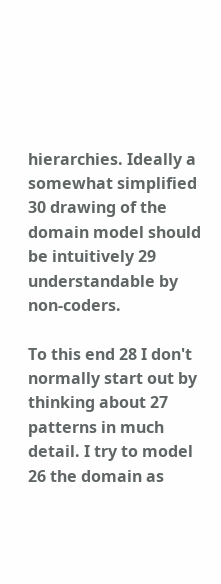hierarchies. Ideally a somewhat simplified 30 drawing of the domain model should be intuitively 29 understandable by non-coders.

To this end 28 I don't normally start out by thinking about 27 patterns in much detail. I try to model 26 the domain as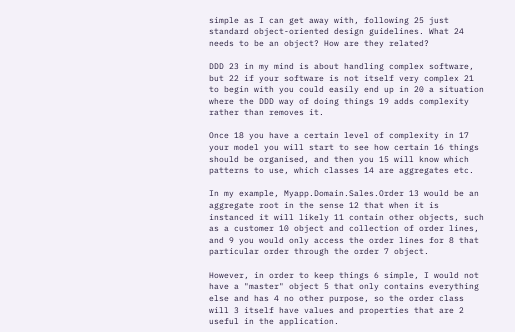simple as I can get away with, following 25 just standard object-oriented design guidelines. What 24 needs to be an object? How are they related?

DDD 23 in my mind is about handling complex software, but 22 if your software is not itself very complex 21 to begin with you could easily end up in 20 a situation where the DDD way of doing things 19 adds complexity rather than removes it.

Once 18 you have a certain level of complexity in 17 your model you will start to see how certain 16 things should be organised, and then you 15 will know which patterns to use, which classes 14 are aggregates etc.

In my example, Myapp.Domain.Sales.Order 13 would be an aggregate root in the sense 12 that when it is instanced it will likely 11 contain other objects, such as a customer 10 object and collection of order lines, and 9 you would only access the order lines for 8 that particular order through the order 7 object.

However, in order to keep things 6 simple, I would not have a "master" object 5 that only contains everything else and has 4 no other purpose, so the order class will 3 itself have values and properties that are 2 useful in the application.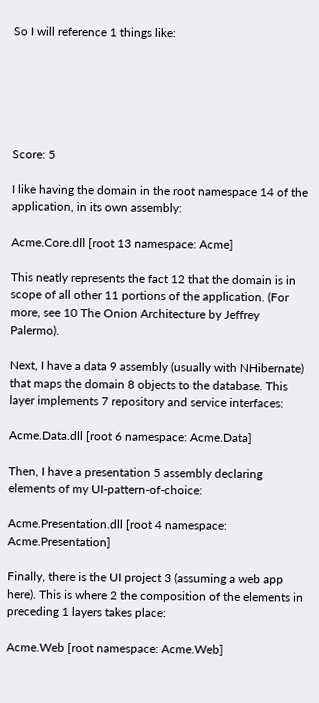So I will reference 1 things like:






Score: 5

I like having the domain in the root namespace 14 of the application, in its own assembly:

Acme.Core.dll [root 13 namespace: Acme]

This neatly represents the fact 12 that the domain is in scope of all other 11 portions of the application. (For more, see 10 The Onion Architecture by Jeffrey Palermo).

Next, I have a data 9 assembly (usually with NHibernate) that maps the domain 8 objects to the database. This layer implements 7 repository and service interfaces:

Acme.Data.dll [root 6 namespace: Acme.Data]

Then, I have a presentation 5 assembly declaring elements of my UI-pattern-of-choice:

Acme.Presentation.dll [root 4 namespace: Acme.Presentation]

Finally, there is the UI project 3 (assuming a web app here). This is where 2 the composition of the elements in preceding 1 layers takes place:

Acme.Web [root namespace: Acme.Web]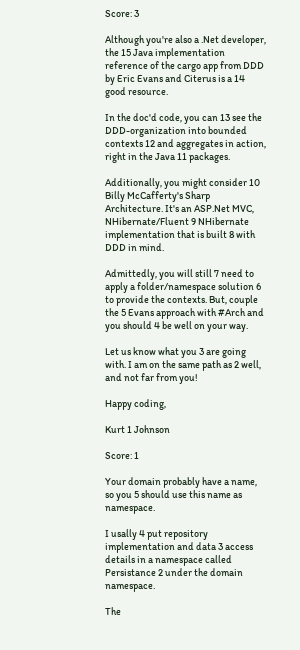Score: 3

Although you're also a .Net developer, the 15 Java implementation reference of the cargo app from DDD by Eric Evans and Citerus is a 14 good resource.

In the doc'd code, you can 13 see the DDD-organization into bounded contexts 12 and aggregates in action, right in the Java 11 packages.

Additionally, you might consider 10 Billy McCafferty's Sharp Architecture. It's an ASP.Net MVC, NHibernate/Fluent 9 NHibernate implementation that is built 8 with DDD in mind.

Admittedly, you will still 7 need to apply a folder/namespace solution 6 to provide the contexts. But, couple the 5 Evans approach with #Arch and you should 4 be well on your way.

Let us know what you 3 are going with. I am on the same path as 2 well, and not far from you!

Happy coding,

Kurt 1 Johnson

Score: 1

Your domain probably have a name, so you 5 should use this name as namespace.

I usally 4 put repository implementation and data 3 access details in a namespace called Persistance 2 under the domain namespace.

The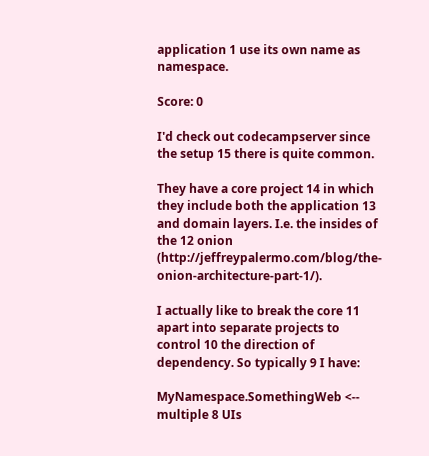application 1 use its own name as namespace.

Score: 0

I'd check out codecampserver since the setup 15 there is quite common.

They have a core project 14 in which they include both the application 13 and domain layers. I.e. the insides of the 12 onion (http://jeffreypalermo.com/blog/the-onion-architecture-part-1/).

I actually like to break the core 11 apart into separate projects to control 10 the direction of dependency. So typically 9 I have:

MyNamespace.SomethingWeb <-- multiple 8 UIs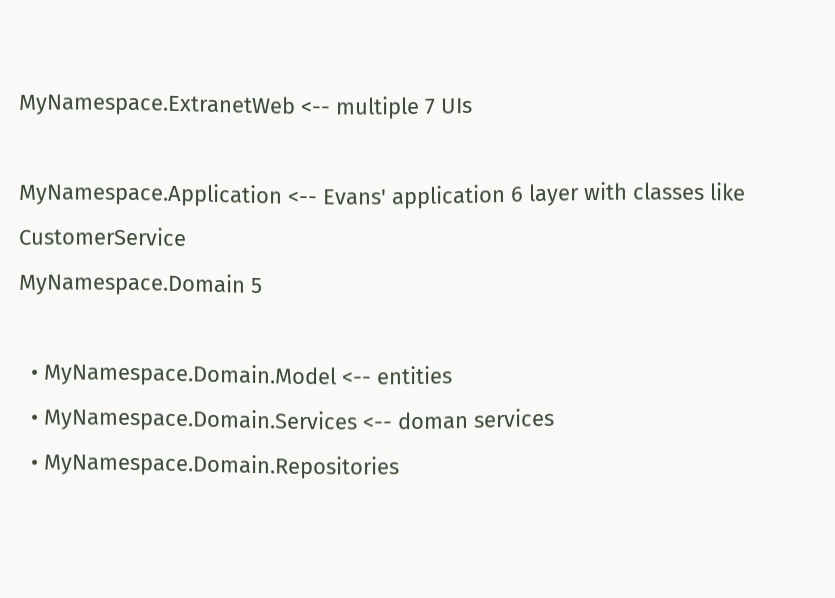MyNamespace.ExtranetWeb <-- multiple 7 UIs

MyNamespace.Application <-- Evans' application 6 layer with classes like CustomerService
MyNamespace.Domain 5

  • MyNamespace.Domain.Model <-- entities
  • MyNamespace.Domain.Services <-- doman services
  • MyNamespace.Domain.Repositories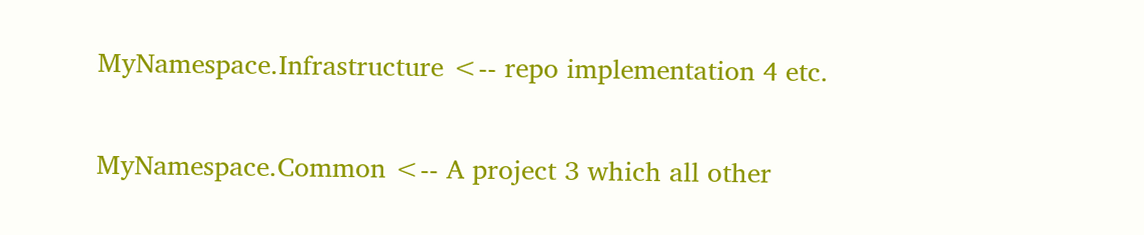MyNamespace.Infrastructure <-- repo implementation 4 etc.

MyNamespace.Common <-- A project 3 which all other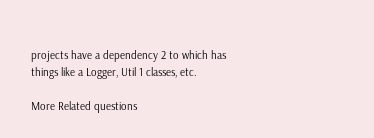projects have a dependency 2 to which has things like a Logger, Util 1 classes, etc.

More Related questions